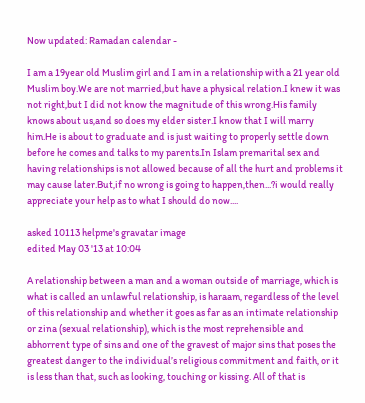Now updated: Ramadan calendar -

I am a 19year old Muslim girl and I am in a relationship with a 21 year old Muslim boy.We are not married,but have a physical relation.I knew it was not right,but I did not know the magnitude of this wrong.His family knows about us,and so does my elder sister.I know that I will marry him.He is about to graduate and is just waiting to properly settle down before he comes and talks to my parents.In Islam premarital sex and having relationships is not allowed because of all the hurt and problems it may cause later.But,if no wrong is going to happen,then...?i would really appreciate your help as to what I should do now....

asked 10113 helpme's gravatar image
edited May 03 '13 at 10:04

A relationship between a man and a woman outside of marriage, which is what is called an unlawful relationship, is haraam, regardless of the level of this relationship and whether it goes as far as an intimate relationship or zina (sexual relationship), which is the most reprehensible and abhorrent type of sins and one of the gravest of major sins that poses the greatest danger to the individual’s religious commitment and faith, or it is less than that, such as looking, touching or kissing. All of that is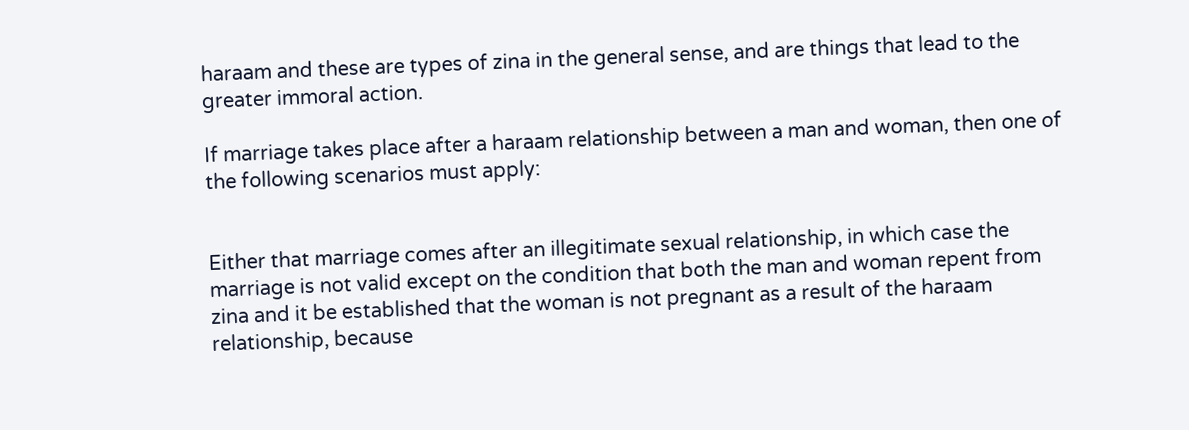haraam and these are types of zina in the general sense, and are things that lead to the greater immoral action.

If marriage takes place after a haraam relationship between a man and woman, then one of the following scenarios must apply:


Either that marriage comes after an illegitimate sexual relationship, in which case the marriage is not valid except on the condition that both the man and woman repent from zina and it be established that the woman is not pregnant as a result of the haraam relationship, because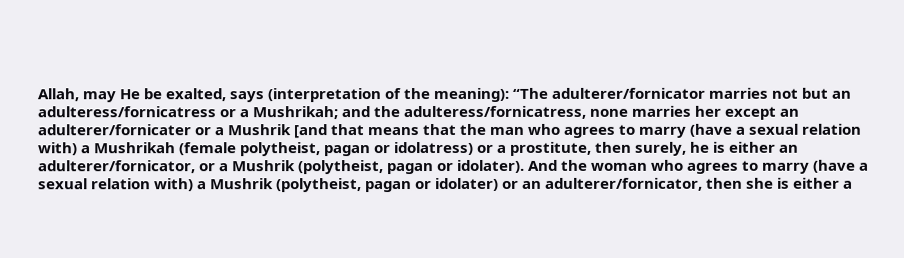Allah, may He be exalted, says (interpretation of the meaning): “The adulterer/fornicator marries not but an adulteress/fornicatress or a Mushrikah; and the adulteress/fornicatress, none marries her except an adulterer/fornicater or a Mushrik [and that means that the man who agrees to marry (have a sexual relation with) a Mushrikah (female polytheist, pagan or idolatress) or a prostitute, then surely, he is either an adulterer/fornicator, or a Mushrik (polytheist, pagan or idolater). And the woman who agrees to marry (have a sexual relation with) a Mushrik (polytheist, pagan or idolater) or an adulterer/fornicator, then she is either a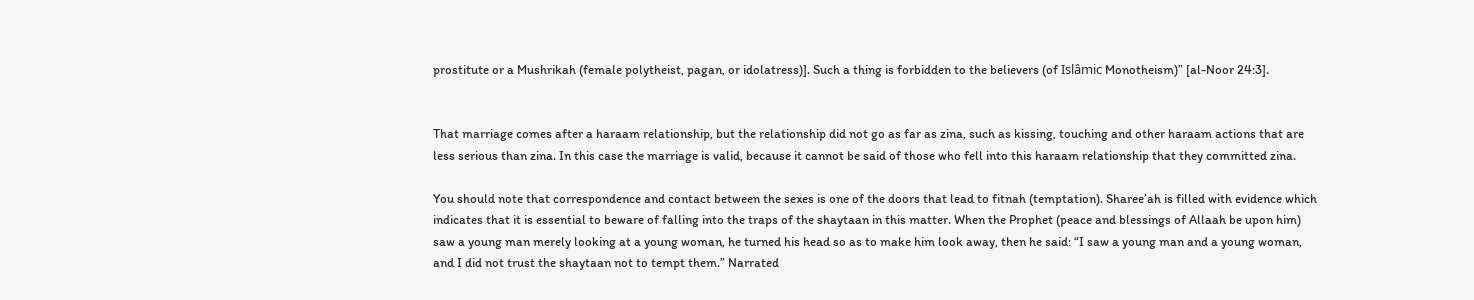prostitute or a Mushrikah (female polytheist, pagan, or idolatress)]. Such a thing is forbidden to the believers (of Islâmic Monotheism)” [al-Noor 24:3].


That marriage comes after a haraam relationship, but the relationship did not go as far as zina, such as kissing, touching and other haraam actions that are less serious than zina. In this case the marriage is valid, because it cannot be said of those who fell into this haraam relationship that they committed zina.

You should note that correspondence and contact between the sexes is one of the doors that lead to fitnah (temptation). Sharee’ah is filled with evidence which indicates that it is essential to beware of falling into the traps of the shaytaan in this matter. When the Prophet (peace and blessings of Allaah be upon him) saw a young man merely looking at a young woman, he turned his head so as to make him look away, then he said: “I saw a young man and a young woman, and I did not trust the shaytaan not to tempt them.” Narrated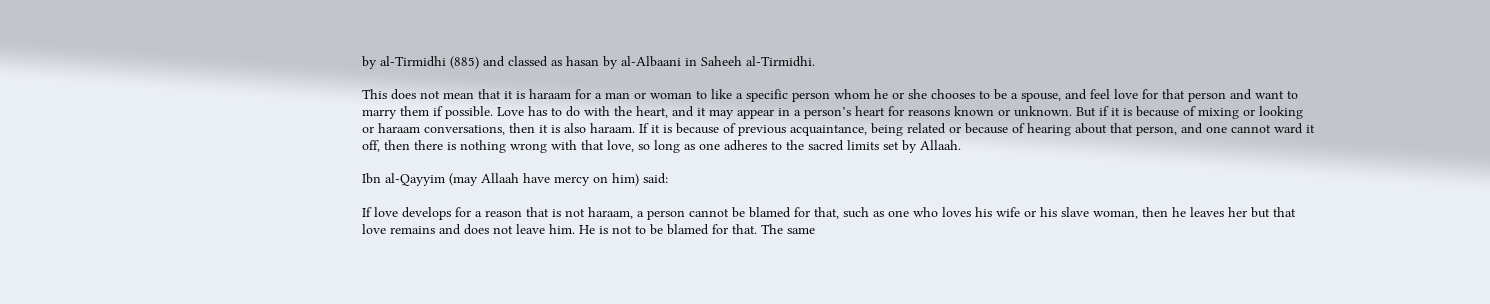by al-Tirmidhi (885) and classed as hasan by al-Albaani in Saheeh al-Tirmidhi.

This does not mean that it is haraam for a man or woman to like a specific person whom he or she chooses to be a spouse, and feel love for that person and want to marry them if possible. Love has to do with the heart, and it may appear in a person’s heart for reasons known or unknown. But if it is because of mixing or looking or haraam conversations, then it is also haraam. If it is because of previous acquaintance, being related or because of hearing about that person, and one cannot ward it off, then there is nothing wrong with that love, so long as one adheres to the sacred limits set by Allaah.

Ibn al-Qayyim (may Allaah have mercy on him) said:

If love develops for a reason that is not haraam, a person cannot be blamed for that, such as one who loves his wife or his slave woman, then he leaves her but that love remains and does not leave him. He is not to be blamed for that. The same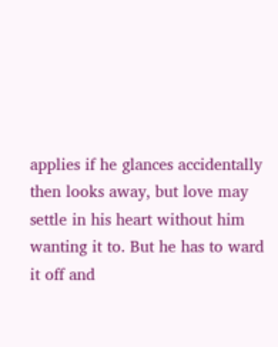applies if he glances accidentally then looks away, but love may settle in his heart without him wanting it to. But he has to ward it off and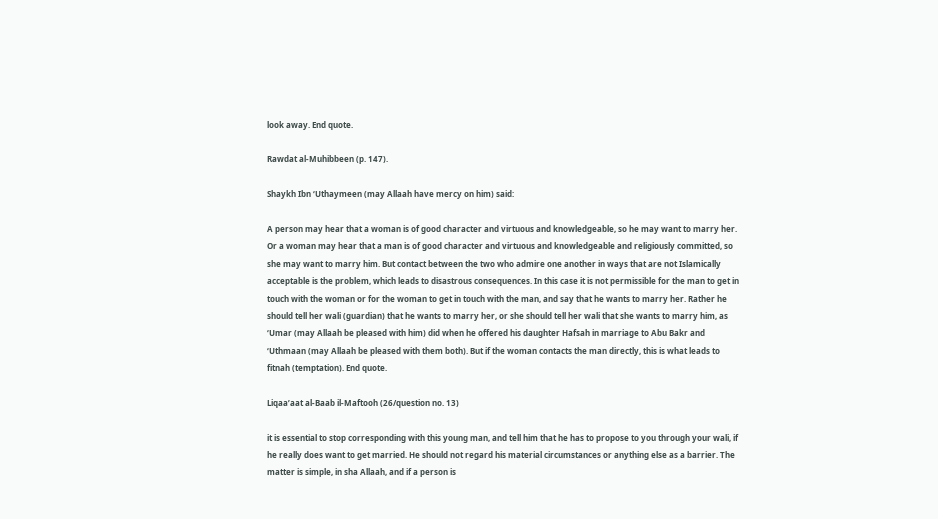look away. End quote.

Rawdat al-Muhibbeen (p. 147).

Shaykh Ibn ‘Uthaymeen (may Allaah have mercy on him) said:

A person may hear that a woman is of good character and virtuous and knowledgeable, so he may want to marry her. Or a woman may hear that a man is of good character and virtuous and knowledgeable and religiously committed, so she may want to marry him. But contact between the two who admire one another in ways that are not Islamically acceptable is the problem, which leads to disastrous consequences. In this case it is not permissible for the man to get in touch with the woman or for the woman to get in touch with the man, and say that he wants to marry her. Rather he should tell her wali (guardian) that he wants to marry her, or she should tell her wali that she wants to marry him, as ‘Umar (may Allaah be pleased with him) did when he offered his daughter Hafsah in marriage to Abu Bakr and ‘Uthmaan (may Allaah be pleased with them both). But if the woman contacts the man directly, this is what leads to fitnah (temptation). End quote.

Liqaa’aat al-Baab il-Maftooh (26/question no. 13)

it is essential to stop corresponding with this young man, and tell him that he has to propose to you through your wali, if he really does want to get married. He should not regard his material circumstances or anything else as a barrier. The matter is simple, in sha Allaah, and if a person is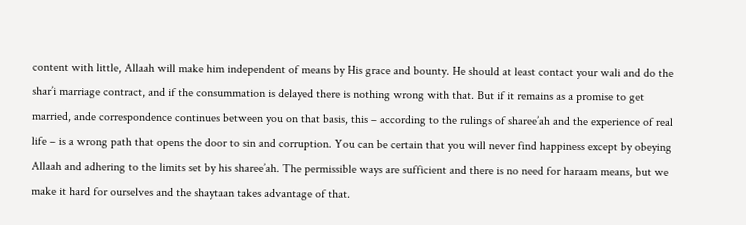content with little, Allaah will make him independent of means by His grace and bounty. He should at least contact your wali and do the shar’i marriage contract, and if the consummation is delayed there is nothing wrong with that. But if it remains as a promise to get married, ande correspondence continues between you on that basis, this – according to the rulings of sharee’ah and the experience of real life – is a wrong path that opens the door to sin and corruption. You can be certain that you will never find happiness except by obeying Allaah and adhering to the limits set by his sharee’ah. The permissible ways are sufficient and there is no need for haraam means, but we make it hard for ourselves and the shaytaan takes advantage of that.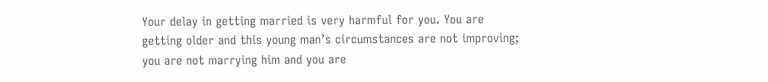Your delay in getting married is very harmful for you. You are getting older and this young man’s circumstances are not improving; you are not marrying him and you are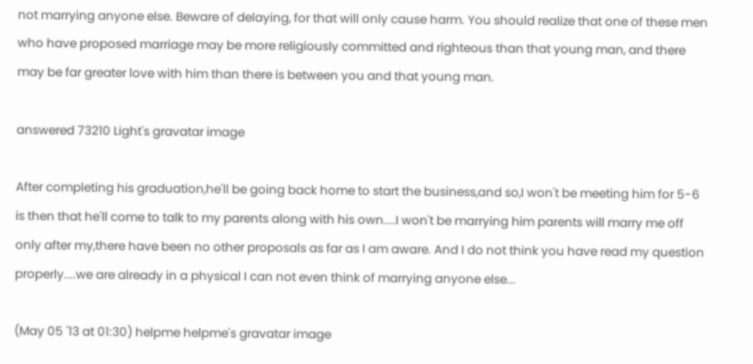not marrying anyone else. Beware of delaying, for that will only cause harm. You should realize that one of these men who have proposed marriage may be more religiously committed and righteous than that young man, and there may be far greater love with him than there is between you and that young man.

answered 73210 Light's gravatar image

After completing his graduation,he'll be going back home to start the business,and so,I won't be meeting him for 5-6 is then that he'll come to talk to my parents along with his own....I won't be marrying him parents will marry me off only after my,there have been no other proposals as far as I am aware. And I do not think you have read my question properly....we are already in a physical I can not even think of marrying anyone else...

(May 05 '13 at 01:30) helpme helpme's gravatar image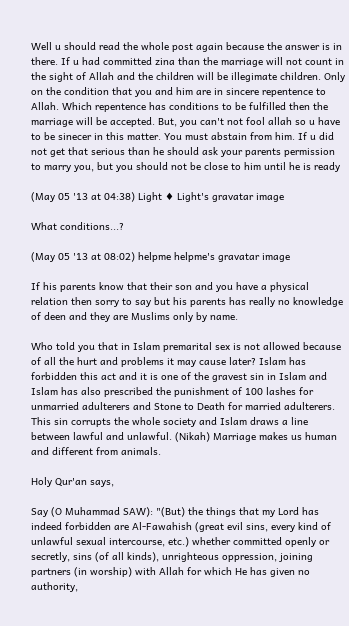Well u should read the whole post again because the answer is in there. If u had committed zina than the marriage will not count in the sight of Allah and the children will be illegimate children. Only on the condition that you and him are in sincere repentence to Allah. Which repentence has conditions to be fulfilled then the marriage will be accepted. But, you can't not fool allah so u have to be sinecer in this matter. You must abstain from him. If u did not get that serious than he should ask your parents permission to marry you, but you should not be close to him until he is ready

(May 05 '13 at 04:38) Light ♦ Light's gravatar image

What conditions...?

(May 05 '13 at 08:02) helpme helpme's gravatar image

If his parents know that their son and you have a physical relation then sorry to say but his parents has really no knowledge of deen and they are Muslims only by name.

Who told you that in Islam premarital sex is not allowed because of all the hurt and problems it may cause later? Islam has forbidden this act and it is one of the gravest sin in Islam and Islam has also prescribed the punishment of 100 lashes for unmarried adulterers and Stone to Death for married adulterers. This sin corrupts the whole society and Islam draws a line between lawful and unlawful. (Nikah) Marriage makes us human and different from animals.

Holy Qur'an says,

Say (O Muhammad SAW): "(But) the things that my Lord has indeed forbidden are Al-Fawahish (great evil sins, every kind of unlawful sexual intercourse, etc.) whether committed openly or secretly, sins (of all kinds), unrighteous oppression, joining partners (in worship) with Allah for which He has given no authority,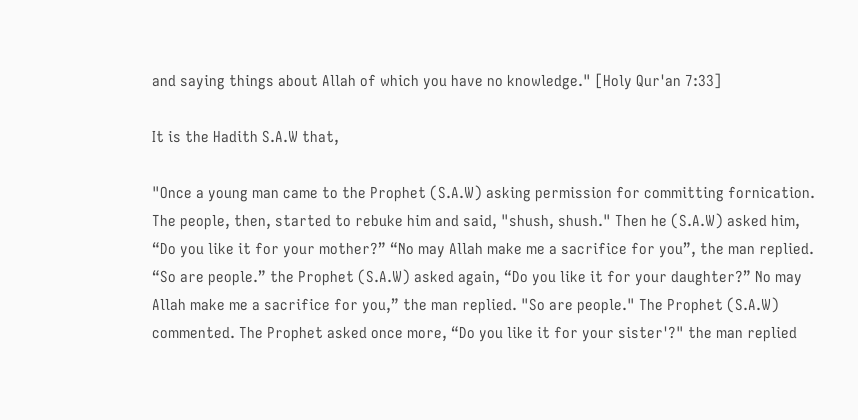and saying things about Allah of which you have no knowledge." [Holy Qur'an 7:33]

It is the Hadith S.A.W that,

"Once a young man came to the Prophet (S.A.W) asking permission for committing fornication. The people, then, started to rebuke him and said, "shush, shush." Then he (S.A.W) asked him, “Do you like it for your mother?” “No may Allah make me a sacrifice for you”, the man replied. “So are people.” the Prophet (S.A.W) asked again, “Do you like it for your daughter?” No may Allah make me a sacrifice for you,” the man replied. "So are people." The Prophet (S.A.W) commented. The Prophet asked once more, “Do you like it for your sister'?" the man replied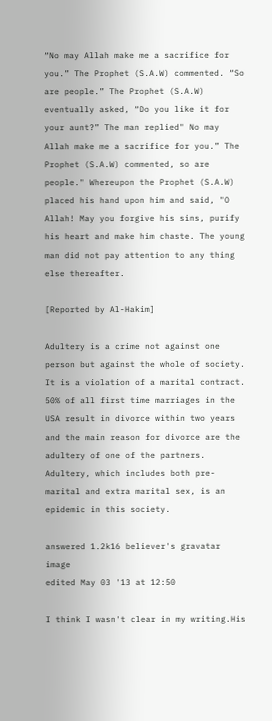“No may Allah make me a sacrifice for you.” The Prophet (S.A.W) commented. “So are people.” The Prophet (S.A.W) eventually asked, “Do you like it for your aunt?” The man replied" No may Allah make me a sacrifice for you.” The Prophet (S.A.W) commented, so are people." Whereupon the Prophet (S.A.W) placed his hand upon him and said, "O Allah! May you forgive his sins, purify his heart and make him chaste. The young man did not pay attention to any thing else thereafter.

[Reported by Al-Hakim]

Adultery is a crime not against one person but against the whole of society. It is a violation of a marital contract. 50% of all first time marriages in the USA result in divorce within two years and the main reason for divorce are the adultery of one of the partners. Adultery, which includes both pre-marital and extra marital sex, is an epidemic in this society.

answered 1.2k16 believer's gravatar image
edited May 03 '13 at 12:50

I think I wasn't clear in my writing.His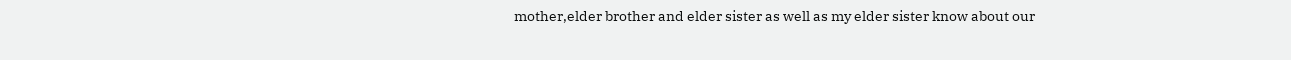mother,elder brother and elder sister as well as my elder sister know about our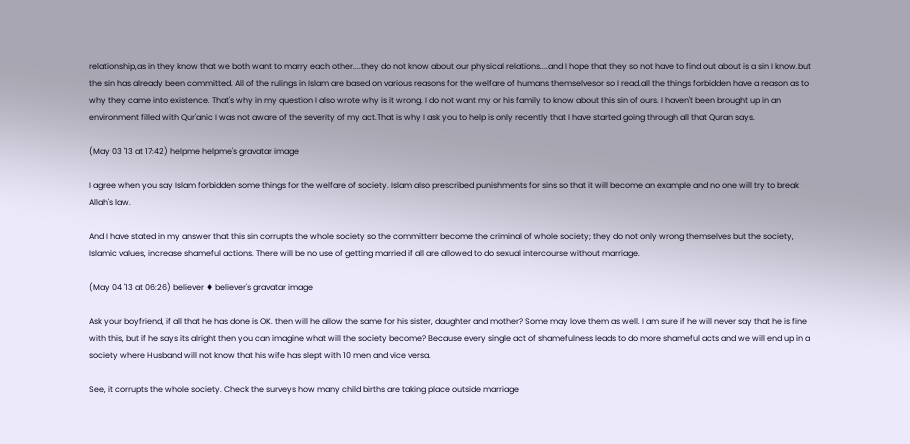relationship,as in they know that we both want to marry each other....they do not know about our physical relations....and I hope that they so not have to find out about is a sin I know.but the sin has already been committed. All of the rulings in Islam are based on various reasons for the welfare of humans themselvesor so I read.all the things forbidden have a reason as to why they came into existence. That's why in my question I also wrote why is it wrong. I do not want my or his family to know about this sin of ours. I haven't been brought up in an environment filled with Qur'anic I was not aware of the severity of my act.That is why I ask you to help is only recently that I have started going through all that Quran says.

(May 03 '13 at 17:42) helpme helpme's gravatar image

I agree when you say Islam forbidden some things for the welfare of society. Islam also prescribed punishments for sins so that it will become an example and no one will try to break Allah's law.

And I have stated in my answer that this sin corrupts the whole society so the committerr become the criminal of whole society; they do not only wrong themselves but the society, Islamic values, increase shameful actions. There will be no use of getting married if all are allowed to do sexual intercourse without marriage.

(May 04 '13 at 06:26) believer ♦ believer's gravatar image

Ask your boyfriend, if all that he has done is OK. then will he allow the same for his sister, daughter and mother? Some may love them as well. I am sure if he will never say that he is fine with this, but if he says its alright then you can imagine what will the society become? Because every single act of shamefulness leads to do more shameful acts and we will end up in a society where Husband will not know that his wife has slept with 10 men and vice versa.

See, it corrupts the whole society. Check the surveys how many child births are taking place outside marriage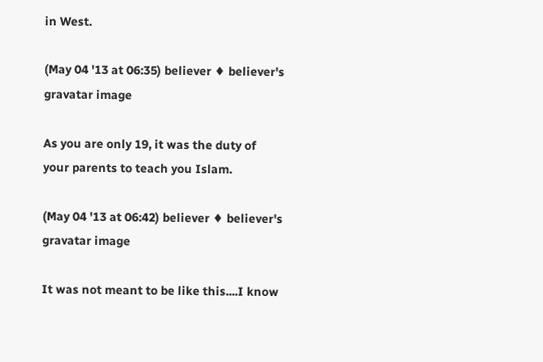in West.

(May 04 '13 at 06:35) believer ♦ believer's gravatar image

As you are only 19, it was the duty of your parents to teach you Islam.

(May 04 '13 at 06:42) believer ♦ believer's gravatar image

It was not meant to be like this....I know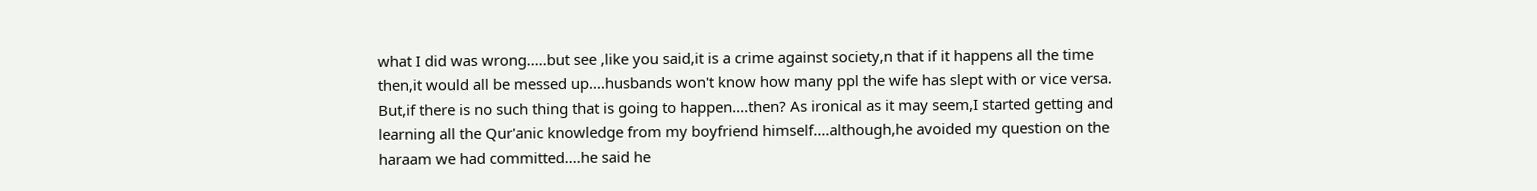what I did was wrong.....but see ,like you said,it is a crime against society,n that if it happens all the time then,it would all be messed up....husbands won't know how many ppl the wife has slept with or vice versa. But,if there is no such thing that is going to happen....then? As ironical as it may seem,I started getting and learning all the Qur'anic knowledge from my boyfriend himself....although,he avoided my question on the haraam we had committed....he said he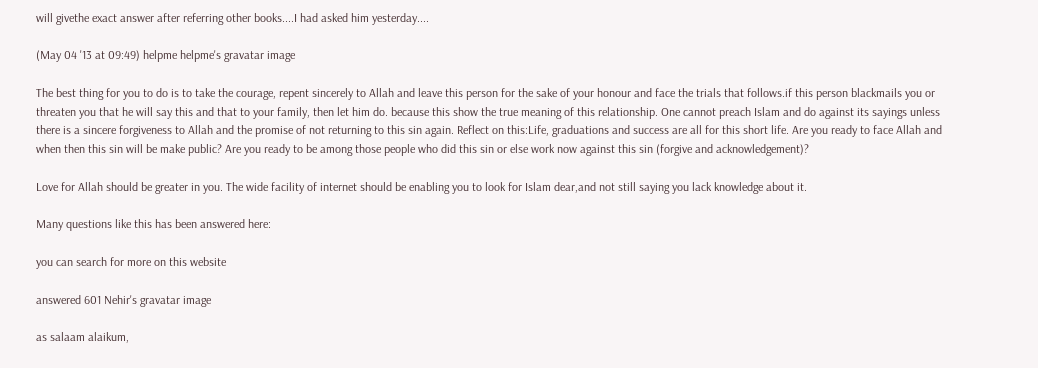will givethe exact answer after referring other books....I had asked him yesterday....

(May 04 '13 at 09:49) helpme helpme's gravatar image

The best thing for you to do is to take the courage, repent sincerely to Allah and leave this person for the sake of your honour and face the trials that follows.if this person blackmails you or threaten you that he will say this and that to your family, then let him do. because this show the true meaning of this relationship. One cannot preach Islam and do against its sayings unless there is a sincere forgiveness to Allah and the promise of not returning to this sin again. Reflect on this:Life, graduations and success are all for this short life. Are you ready to face Allah and when then this sin will be make public? Are you ready to be among those people who did this sin or else work now against this sin (forgive and acknowledgement)?

Love for Allah should be greater in you. The wide facility of internet should be enabling you to look for Islam dear,and not still saying you lack knowledge about it.

Many questions like this has been answered here:

you can search for more on this website

answered 601 Nehir's gravatar image

as salaam alaikum,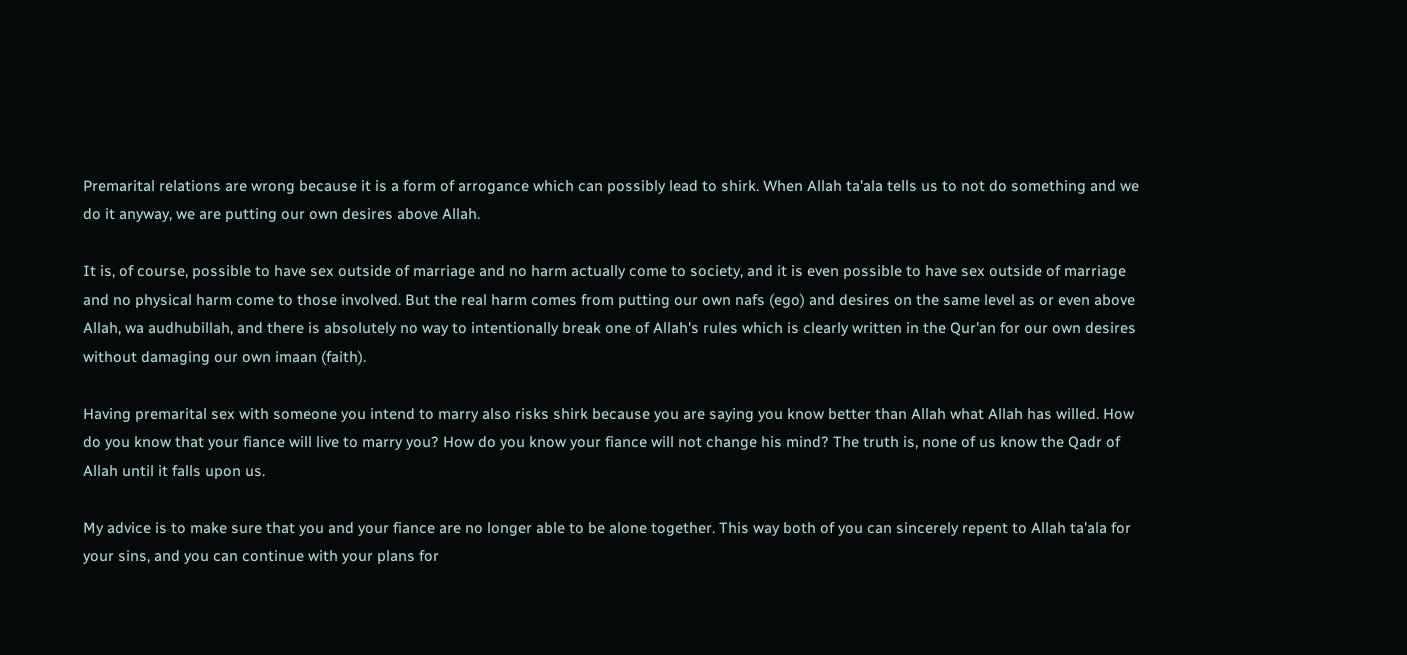Premarital relations are wrong because it is a form of arrogance which can possibly lead to shirk. When Allah ta'ala tells us to not do something and we do it anyway, we are putting our own desires above Allah.

It is, of course, possible to have sex outside of marriage and no harm actually come to society, and it is even possible to have sex outside of marriage and no physical harm come to those involved. But the real harm comes from putting our own nafs (ego) and desires on the same level as or even above Allah, wa audhubillah, and there is absolutely no way to intentionally break one of Allah's rules which is clearly written in the Qur'an for our own desires without damaging our own imaan (faith).

Having premarital sex with someone you intend to marry also risks shirk because you are saying you know better than Allah what Allah has willed. How do you know that your fiance will live to marry you? How do you know your fiance will not change his mind? The truth is, none of us know the Qadr of Allah until it falls upon us.

My advice is to make sure that you and your fiance are no longer able to be alone together. This way both of you can sincerely repent to Allah ta'ala for your sins, and you can continue with your plans for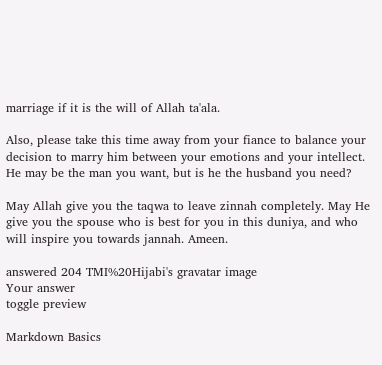marriage if it is the will of Allah ta'ala.

Also, please take this time away from your fiance to balance your decision to marry him between your emotions and your intellect. He may be the man you want, but is he the husband you need?

May Allah give you the taqwa to leave zinnah completely. May He give you the spouse who is best for you in this duniya, and who will inspire you towards jannah. Ameen.

answered 204 TMI%20Hijabi's gravatar image
Your answer
toggle preview

Markdown Basics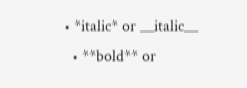• *italic* or __italic__
  • **bold** or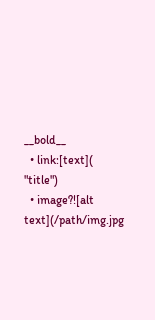__bold__
  • link:[text]( "title")
  • image?![alt text](/path/img.jpg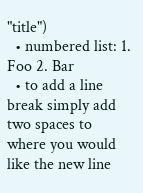"title")
  • numbered list: 1. Foo 2. Bar
  • to add a line break simply add two spaces to where you would like the new line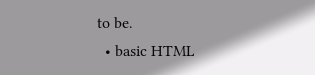to be.
  • basic HTML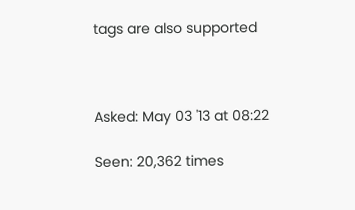tags are also supported



Asked: May 03 '13 at 08:22

Seen: 20,362 times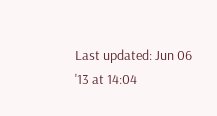Last updated: Jun 06 '13 at 14:04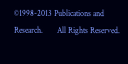©1998-2013 Publications and Research.       All Rights Reserved.